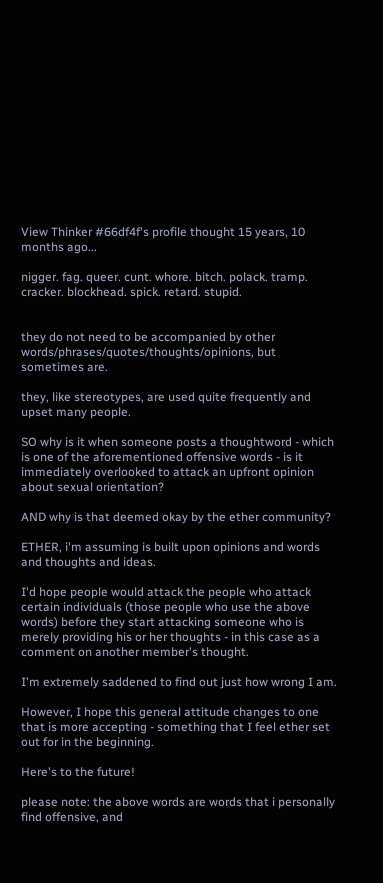View Thinker #66df4f's profile thought 15 years, 10 months ago...

nigger. fag. queer. cunt. whore. bitch. polack. tramp. cracker. blockhead. spick. retard. stupid.


they do not need to be accompanied by other words/phrases/quotes/thoughts/opinions, but sometimes are.

they, like stereotypes, are used quite frequently and upset many people.

SO why is it when someone posts a thoughtword - which is one of the aforementioned offensive words - is it immediately overlooked to attack an upfront opinion about sexual orientation?

AND why is that deemed okay by the ether community?

ETHER, i'm assuming is built upon opinions and words and thoughts and ideas.

I'd hope people would attack the people who attack certain individuals (those people who use the above words) before they start attacking someone who is merely providing his or her thoughts - in this case as a comment on another member's thought.

I'm extremely saddened to find out just how wrong I am.

However, I hope this general attitude changes to one that is more accepting - something that I feel ether set out for in the beginning.

Here's to the future!

please note: the above words are words that i personally find offensive, and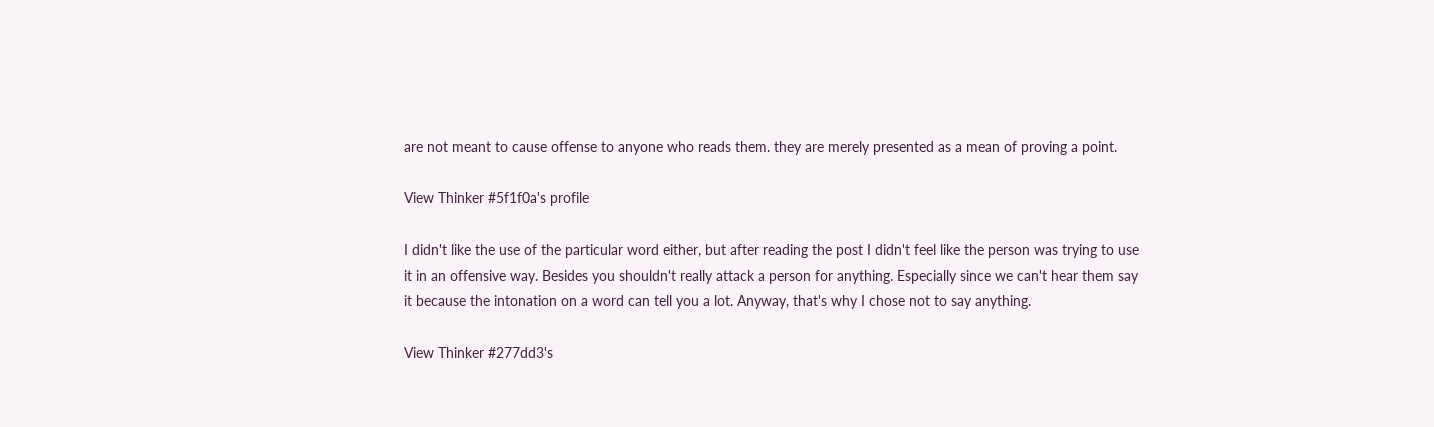are not meant to cause offense to anyone who reads them. they are merely presented as a mean of proving a point.

View Thinker #5f1f0a's profile

I didn't like the use of the particular word either, but after reading the post I didn't feel like the person was trying to use it in an offensive way. Besides you shouldn't really attack a person for anything. Especially since we can't hear them say it because the intonation on a word can tell you a lot. Anyway, that's why I chose not to say anything.

View Thinker #277dd3's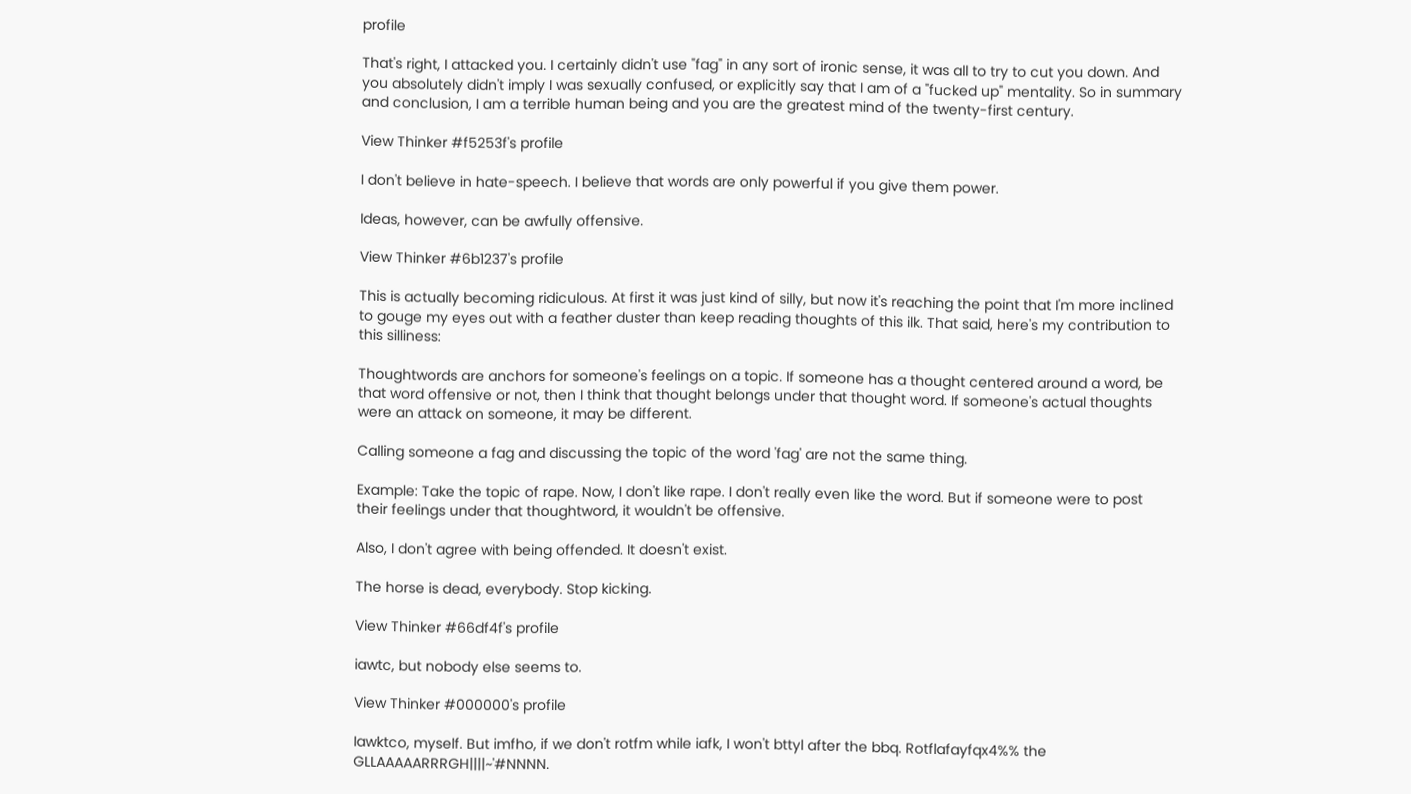profile

That's right, I attacked you. I certainly didn't use "fag" in any sort of ironic sense, it was all to try to cut you down. And you absolutely didn't imply I was sexually confused, or explicitly say that I am of a "fucked up" mentality. So in summary and conclusion, I am a terrible human being and you are the greatest mind of the twenty-first century.

View Thinker #f5253f's profile

I don't believe in hate-speech. I believe that words are only powerful if you give them power.

Ideas, however, can be awfully offensive.

View Thinker #6b1237's profile

This is actually becoming ridiculous. At first it was just kind of silly, but now it's reaching the point that I'm more inclined to gouge my eyes out with a feather duster than keep reading thoughts of this ilk. That said, here's my contribution to this silliness:

Thoughtwords are anchors for someone's feelings on a topic. If someone has a thought centered around a word, be that word offensive or not, then I think that thought belongs under that thought word. If someone's actual thoughts were an attack on someone, it may be different.

Calling someone a fag and discussing the topic of the word 'fag' are not the same thing.

Example: Take the topic of rape. Now, I don't like rape. I don't really even like the word. But if someone were to post their feelings under that thoughtword, it wouldn't be offensive.

Also, I don't agree with being offended. It doesn't exist.

The horse is dead, everybody. Stop kicking.

View Thinker #66df4f's profile

iawtc, but nobody else seems to.

View Thinker #000000's profile

Iawktco, myself. But imfho, if we don't rotfm while iafk, I won't bttyl after the bbq. Rotflafayfqx4%% the GLLAAAAARRRGH||||~'#NNNN.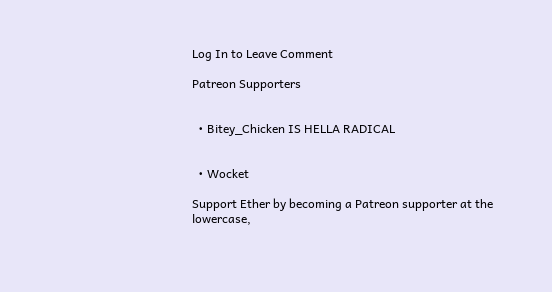Log In to Leave Comment

Patreon Supporters


  • Bitey_Chicken IS HELLA RADICAL


  • Wocket

Support Ether by becoming a Patreon supporter at the lowercase,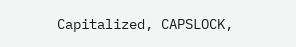Capitalized, CAPSLOCK,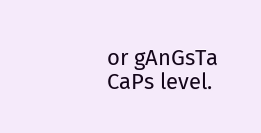or gAnGsTa CaPs level.